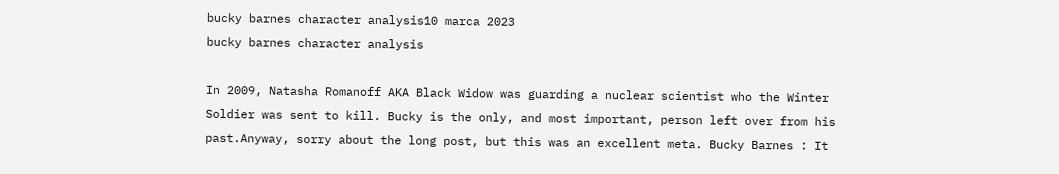bucky barnes character analysis10 marca 2023
bucky barnes character analysis

In 2009, Natasha Romanoff AKA Black Widow was guarding a nuclear scientist who the Winter Soldier was sent to kill. Bucky is the only, and most important, person left over from his past.Anyway, sorry about the long post, but this was an excellent meta. Bucky Barnes : It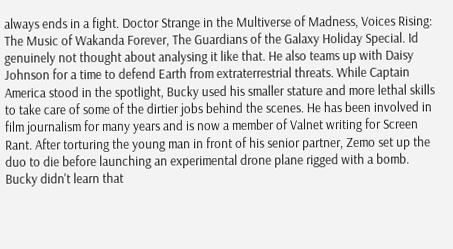always ends in a fight. Doctor Strange in the Multiverse of Madness, Voices Rising: The Music of Wakanda Forever, The Guardians of the Galaxy Holiday Special. Id genuinely not thought about analysing it like that. He also teams up with Daisy Johnson for a time to defend Earth from extraterrestrial threats. While Captain America stood in the spotlight, Bucky used his smaller stature and more lethal skills to take care of some of the dirtier jobs behind the scenes. He has been involved in film journalism for many years and is now a member of Valnet writing for Screen Rant. After torturing the young man in front of his senior partner, Zemo set up the duo to die before launching an experimental drone plane rigged with a bomb. Bucky didn't learn that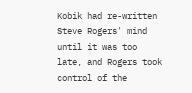Kobik had re-written Steve Rogers' mind until it was too late, and Rogers took control of the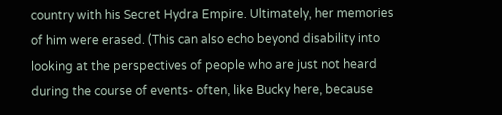country with his Secret Hydra Empire. Ultimately, her memories of him were erased. (This can also echo beyond disability into looking at the perspectives of people who are just not heard during the course of events- often, like Bucky here, because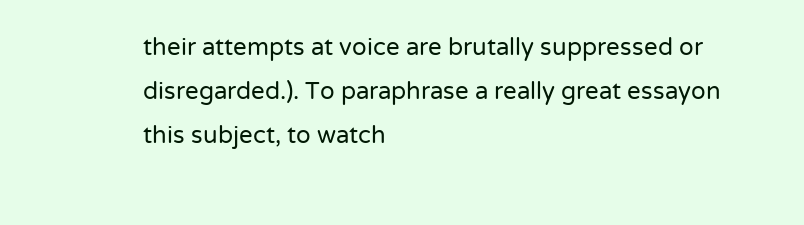their attempts at voice are brutally suppressed or disregarded.). To paraphrase a really great essayon this subject, to watch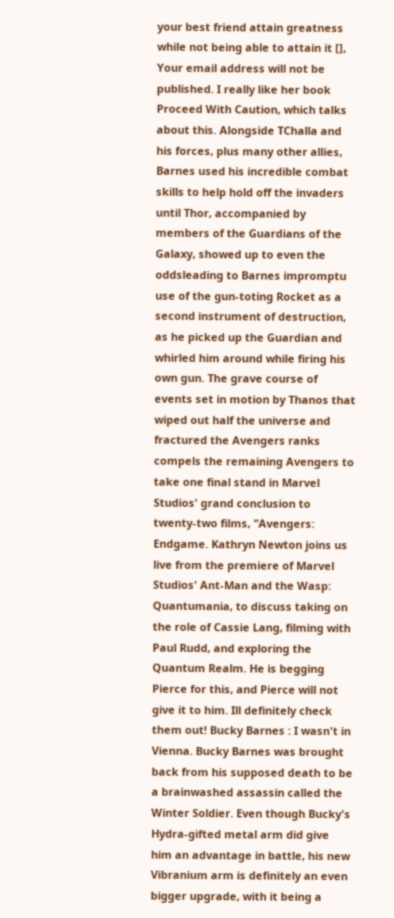your best friend attain greatness while not being able to attain it [], Your email address will not be published. I really like her book Proceed With Caution, which talks about this. Alongside TChalla and his forces, plus many other allies, Barnes used his incredible combat skills to help hold off the invaders until Thor, accompanied by members of the Guardians of the Galaxy, showed up to even the oddsleading to Barnes impromptu use of the gun-toting Rocket as a second instrument of destruction, as he picked up the Guardian and whirled him around while firing his own gun. The grave course of events set in motion by Thanos that wiped out half the universe and fractured the Avengers ranks compels the remaining Avengers to take one final stand in Marvel Studios' grand conclusion to twenty-two films, "Avengers: Endgame. Kathryn Newton joins us live from the premiere of Marvel Studios' Ant-Man and the Wasp: Quantumania, to discuss taking on the role of Cassie Lang, filming with Paul Rudd, and exploring the Quantum Realm. He is begging Pierce for this, and Pierce will not give it to him. Ill definitely check them out! Bucky Barnes : I wasn't in Vienna. Bucky Barnes was brought back from his supposed death to be a brainwashed assassin called the Winter Soldier. Even though Bucky's Hydra-gifted metal arm did give him an advantage in battle, his new Vibranium arm is definitely an even bigger upgrade, with it being a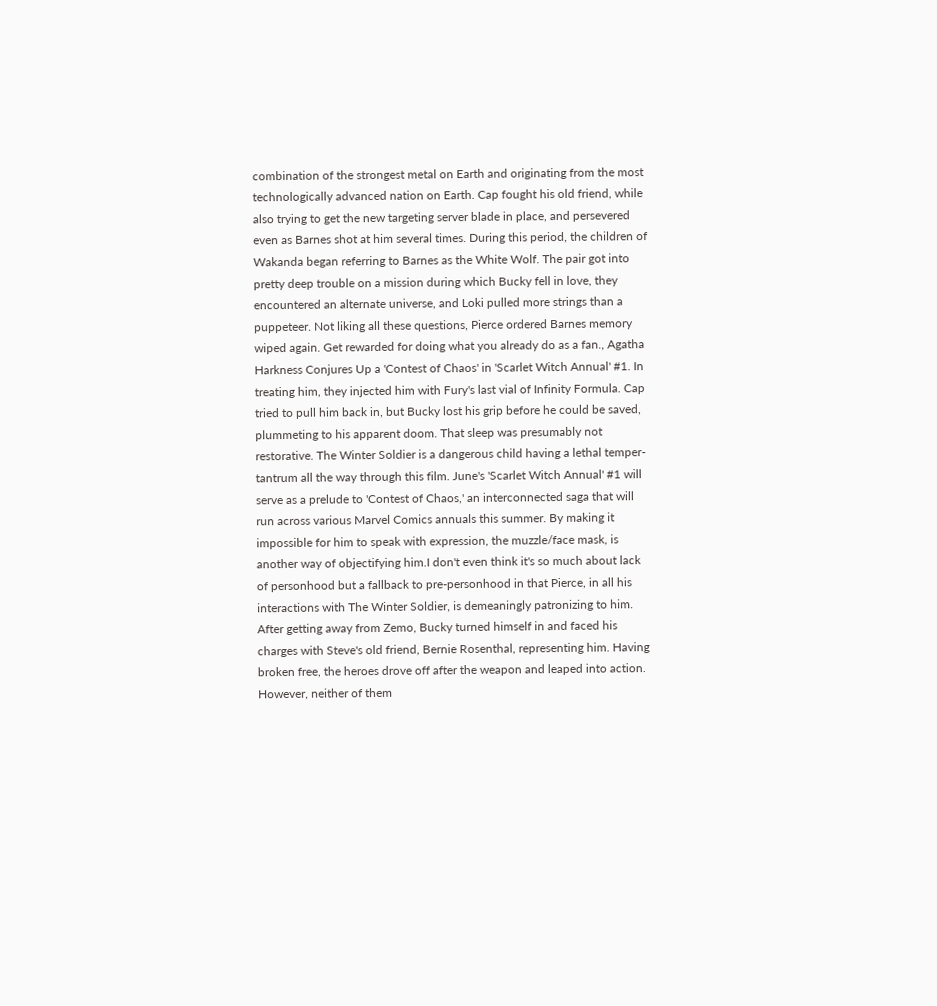combination of the strongest metal on Earth and originating from the most technologically advanced nation on Earth. Cap fought his old friend, while also trying to get the new targeting server blade in place, and persevered even as Barnes shot at him several times. During this period, the children of Wakanda began referring to Barnes as the White Wolf. The pair got into pretty deep trouble on a mission during which Bucky fell in love, they encountered an alternate universe, and Loki pulled more strings than a puppeteer. Not liking all these questions, Pierce ordered Barnes memory wiped again. Get rewarded for doing what you already do as a fan., Agatha Harkness Conjures Up a 'Contest of Chaos' in 'Scarlet Witch Annual' #1. In treating him, they injected him with Fury's last vial of Infinity Formula. Cap tried to pull him back in, but Bucky lost his grip before he could be saved, plummeting to his apparent doom. That sleep was presumably not restorative. The Winter Soldier is a dangerous child having a lethal temper-tantrum all the way through this film. June's 'Scarlet Witch Annual' #1 will serve as a prelude to 'Contest of Chaos,' an interconnected saga that will run across various Marvel Comics annuals this summer. By making it impossible for him to speak with expression, the muzzle/face mask, is another way of objectifying him.I don't even think it's so much about lack of personhood but a fallback to pre-personhood in that Pierce, in all his interactions with The Winter Soldier, is demeaningly patronizing to him. After getting away from Zemo, Bucky turned himself in and faced his charges with Steve's old friend, Bernie Rosenthal, representing him. Having broken free, the heroes drove off after the weapon and leaped into action. However, neither of them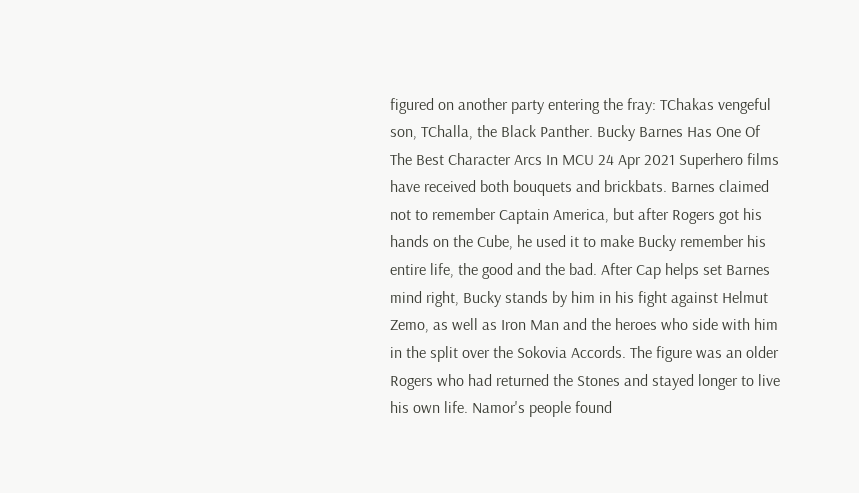figured on another party entering the fray: TChakas vengeful son, TChalla, the Black Panther. Bucky Barnes Has One Of The Best Character Arcs In MCU 24 Apr 2021 Superhero films have received both bouquets and brickbats. Barnes claimed not to remember Captain America, but after Rogers got his hands on the Cube, he used it to make Bucky remember his entire life, the good and the bad. After Cap helps set Barnes mind right, Bucky stands by him in his fight against Helmut Zemo, as well as Iron Man and the heroes who side with him in the split over the Sokovia Accords. The figure was an older Rogers who had returned the Stones and stayed longer to live his own life. Namor's people found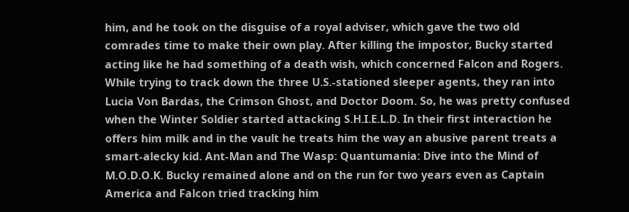him, and he took on the disguise of a royal adviser, which gave the two old comrades time to make their own play. After killing the impostor, Bucky started acting like he had something of a death wish, which concerned Falcon and Rogers. While trying to track down the three U.S.-stationed sleeper agents, they ran into Lucia Von Bardas, the Crimson Ghost, and Doctor Doom. So, he was pretty confused when the Winter Soldier started attacking S.H.I.E.L.D. In their first interaction he offers him milk and in the vault he treats him the way an abusive parent treats a smart-alecky kid. Ant-Man and The Wasp: Quantumania: Dive into the Mind of M.O.D.O.K. Bucky remained alone and on the run for two years even as Captain America and Falcon tried tracking him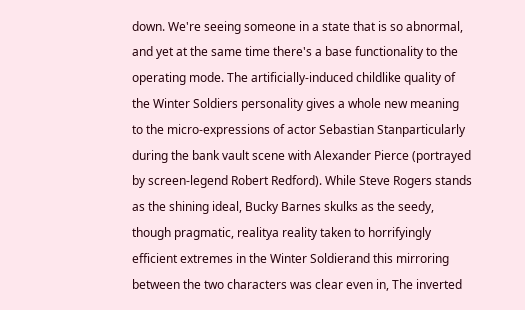down. We're seeing someone in a state that is so abnormal, and yet at the same time there's a base functionality to the operating mode. The artificially-induced childlike quality of the Winter Soldiers personality gives a whole new meaning to the micro-expressions of actor Sebastian Stanparticularly during the bank vault scene with Alexander Pierce (portrayed by screen-legend Robert Redford). While Steve Rogers stands as the shining ideal, Bucky Barnes skulks as the seedy, though pragmatic, realitya reality taken to horrifyingly efficient extremes in the Winter Soldierand this mirroring between the two characters was clear even in, The inverted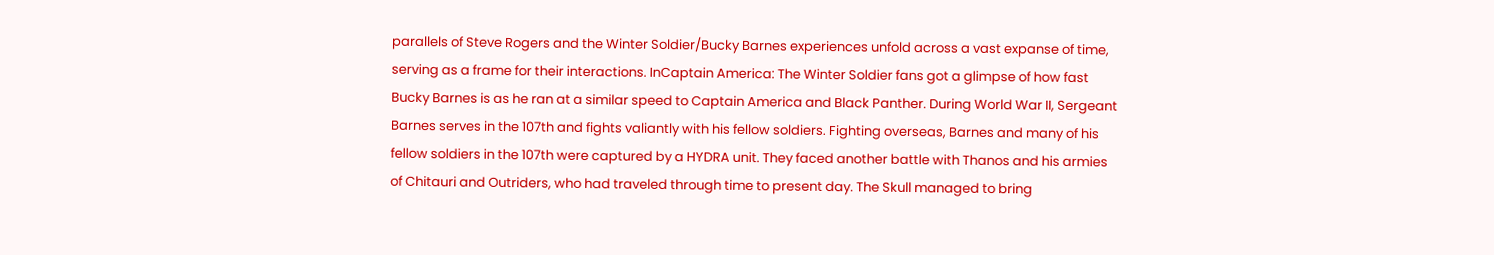parallels of Steve Rogers and the Winter Soldier/Bucky Barnes experiences unfold across a vast expanse of time, serving as a frame for their interactions. InCaptain America: The Winter Soldier fans got a glimpse of how fast Bucky Barnes is as he ran at a similar speed to Captain America and Black Panther. During World War II, Sergeant Barnes serves in the 107th and fights valiantly with his fellow soldiers. Fighting overseas, Barnes and many of his fellow soldiers in the 107th were captured by a HYDRA unit. They faced another battle with Thanos and his armies of Chitauri and Outriders, who had traveled through time to present day. The Skull managed to bring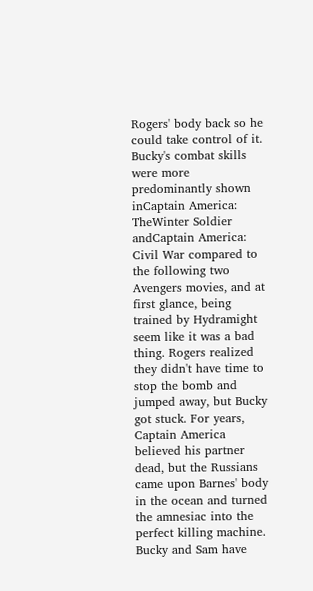Rogers' body back so he could take control of it. Bucky's combat skills were more predominantly shown inCaptain America: TheWinter Soldier andCaptain America: Civil War compared to the following two Avengers movies, and at first glance, being trained by Hydramight seem like it was a bad thing. Rogers realized they didn't have time to stop the bomb and jumped away, but Bucky got stuck. For years, Captain America believed his partner dead, but the Russians came upon Barnes' body in the ocean and turned the amnesiac into the perfect killing machine. Bucky and Sam have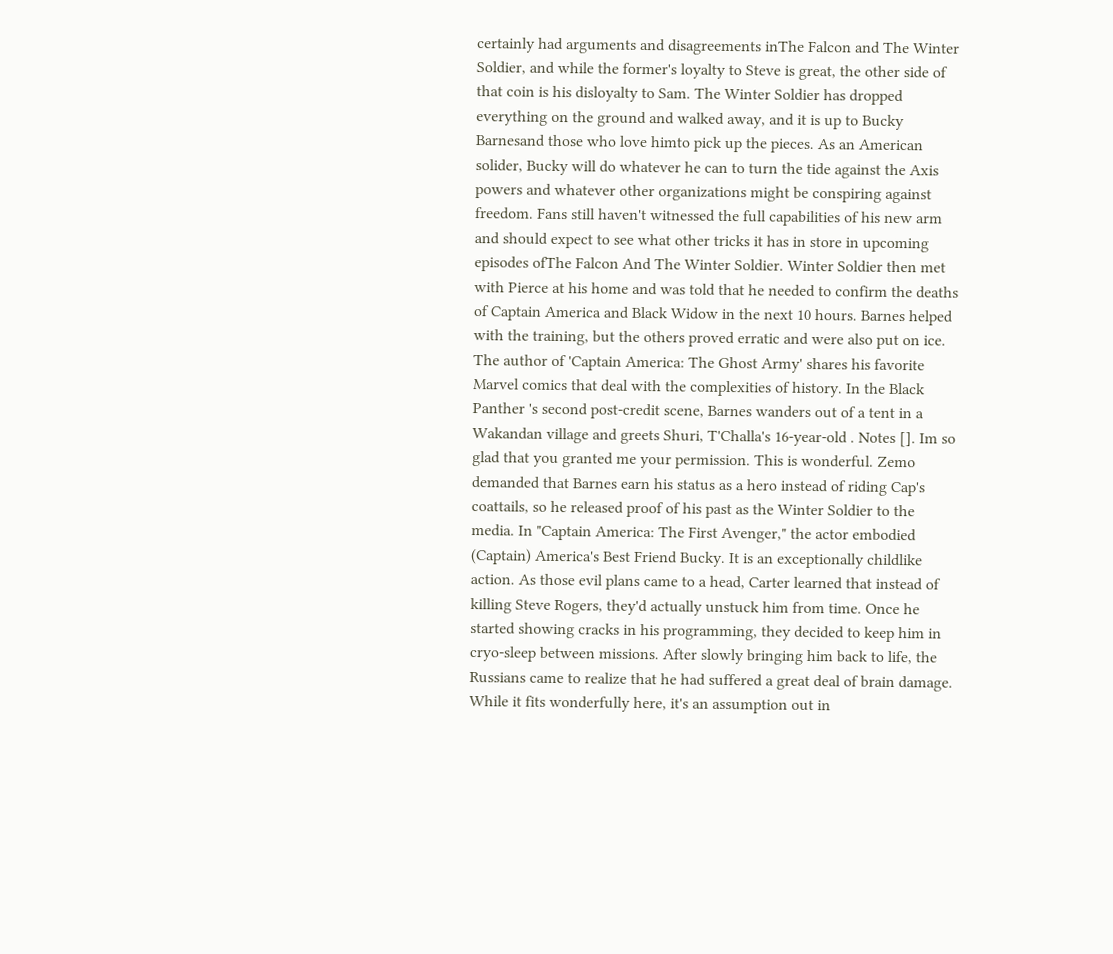certainly had arguments and disagreements inThe Falcon and The Winter Soldier, and while the former's loyalty to Steve is great, the other side of that coin is his disloyalty to Sam. The Winter Soldier has dropped everything on the ground and walked away, and it is up to Bucky Barnesand those who love himto pick up the pieces. As an American solider, Bucky will do whatever he can to turn the tide against the Axis powers and whatever other organizations might be conspiring against freedom. Fans still haven't witnessed the full capabilities of his new arm and should expect to see what other tricks it has in store in upcoming episodes ofThe Falcon And The Winter Soldier. Winter Soldier then met with Pierce at his home and was told that he needed to confirm the deaths of Captain America and Black Widow in the next 10 hours. Barnes helped with the training, but the others proved erratic and were also put on ice. The author of 'Captain America: The Ghost Army' shares his favorite Marvel comics that deal with the complexities of history. In the Black Panther 's second post-credit scene, Barnes wanders out of a tent in a Wakandan village and greets Shuri, T'Challa's 16-year-old . Notes []. Im so glad that you granted me your permission. This is wonderful. Zemo demanded that Barnes earn his status as a hero instead of riding Cap's coattails, so he released proof of his past as the Winter Soldier to the media. In "Captain America: The First Avenger," the actor embodied (Captain) America's Best Friend Bucky. It is an exceptionally childlike action. As those evil plans came to a head, Carter learned that instead of killing Steve Rogers, they'd actually unstuck him from time. Once he started showing cracks in his programming, they decided to keep him in cryo-sleep between missions. After slowly bringing him back to life, the Russians came to realize that he had suffered a great deal of brain damage. While it fits wonderfully here, it's an assumption out in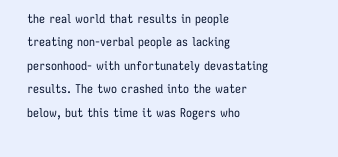the real world that results in people treating non-verbal people as lacking personhood- with unfortunately devastating results. The two crashed into the water below, but this time it was Rogers who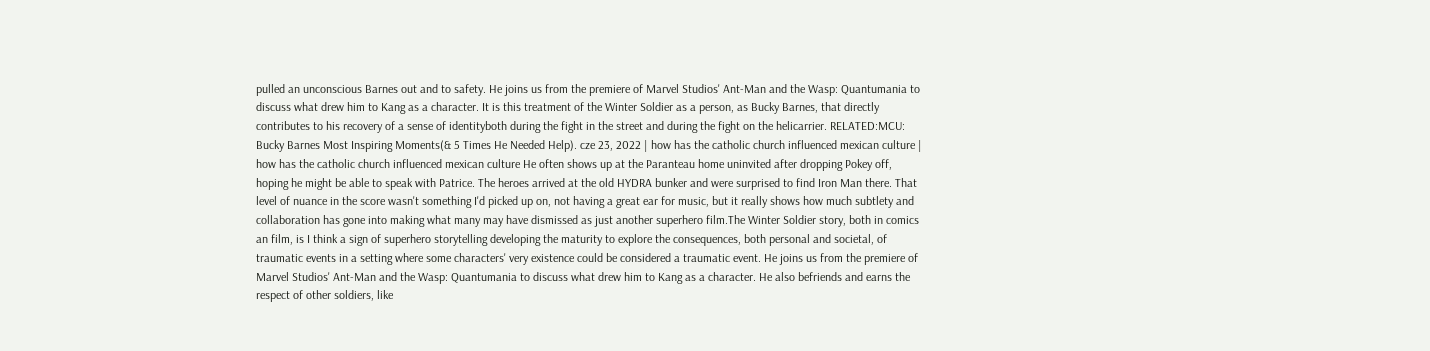pulled an unconscious Barnes out and to safety. He joins us from the premiere of Marvel Studios' Ant-Man and the Wasp: Quantumania to discuss what drew him to Kang as a character. It is this treatment of the Winter Soldier as a person, as Bucky Barnes, that directly contributes to his recovery of a sense of identityboth during the fight in the street and during the fight on the helicarrier. RELATED:MCU: Bucky Barnes Most Inspiring Moments(& 5 Times He Needed Help). cze 23, 2022 | how has the catholic church influenced mexican culture | how has the catholic church influenced mexican culture He often shows up at the Paranteau home uninvited after dropping Pokey off, hoping he might be able to speak with Patrice. The heroes arrived at the old HYDRA bunker and were surprised to find Iron Man there. That level of nuance in the score wasn't something I'd picked up on, not having a great ear for music, but it really shows how much subtlety and collaboration has gone into making what many may have dismissed as just another superhero film.The Winter Soldier story, both in comics an film, is I think a sign of superhero storytelling developing the maturity to explore the consequences, both personal and societal, of traumatic events in a setting where some characters' very existence could be considered a traumatic event. He joins us from the premiere of Marvel Studios' Ant-Man and the Wasp: Quantumania to discuss what drew him to Kang as a character. He also befriends and earns the respect of other soldiers, like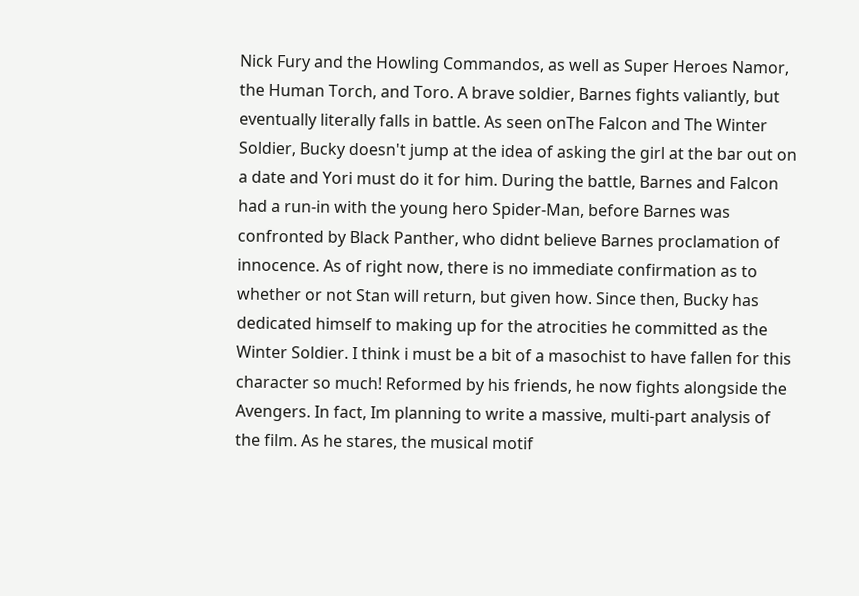Nick Fury and the Howling Commandos, as well as Super Heroes Namor, the Human Torch, and Toro. A brave soldier, Barnes fights valiantly, but eventually literally falls in battle. As seen onThe Falcon and The Winter Soldier, Bucky doesn't jump at the idea of asking the girl at the bar out on a date and Yori must do it for him. During the battle, Barnes and Falcon had a run-in with the young hero Spider-Man, before Barnes was confronted by Black Panther, who didnt believe Barnes proclamation of innocence. As of right now, there is no immediate confirmation as to whether or not Stan will return, but given how. Since then, Bucky has dedicated himself to making up for the atrocities he committed as the Winter Soldier. I think i must be a bit of a masochist to have fallen for this character so much! Reformed by his friends, he now fights alongside the Avengers. In fact, Im planning to write a massive, multi-part analysis of the film. As he stares, the musical motif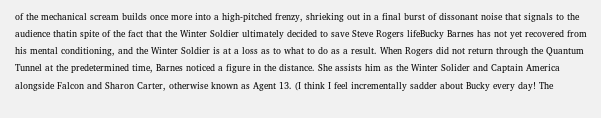of the mechanical scream builds once more into a high-pitched frenzy, shrieking out in a final burst of dissonant noise that signals to the audience thatin spite of the fact that the Winter Soldier ultimately decided to save Steve Rogers lifeBucky Barnes has not yet recovered from his mental conditioning, and the Winter Soldier is at a loss as to what to do as a result. When Rogers did not return through the Quantum Tunnel at the predetermined time, Barnes noticed a figure in the distance. She assists him as the Winter Solider and Captain America alongside Falcon and Sharon Carter, otherwise known as Agent 13. (I think I feel incrementally sadder about Bucky every day! The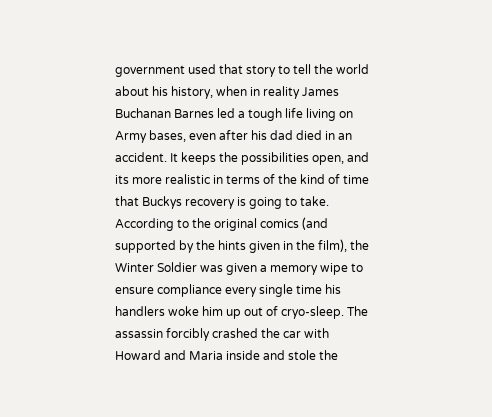government used that story to tell the world about his history, when in reality James Buchanan Barnes led a tough life living on Army bases, even after his dad died in an accident. It keeps the possibilities open, and its more realistic in terms of the kind of time that Buckys recovery is going to take. According to the original comics (and supported by the hints given in the film), the Winter Soldier was given a memory wipe to ensure compliance every single time his handlers woke him up out of cryo-sleep. The assassin forcibly crashed the car with Howard and Maria inside and stole the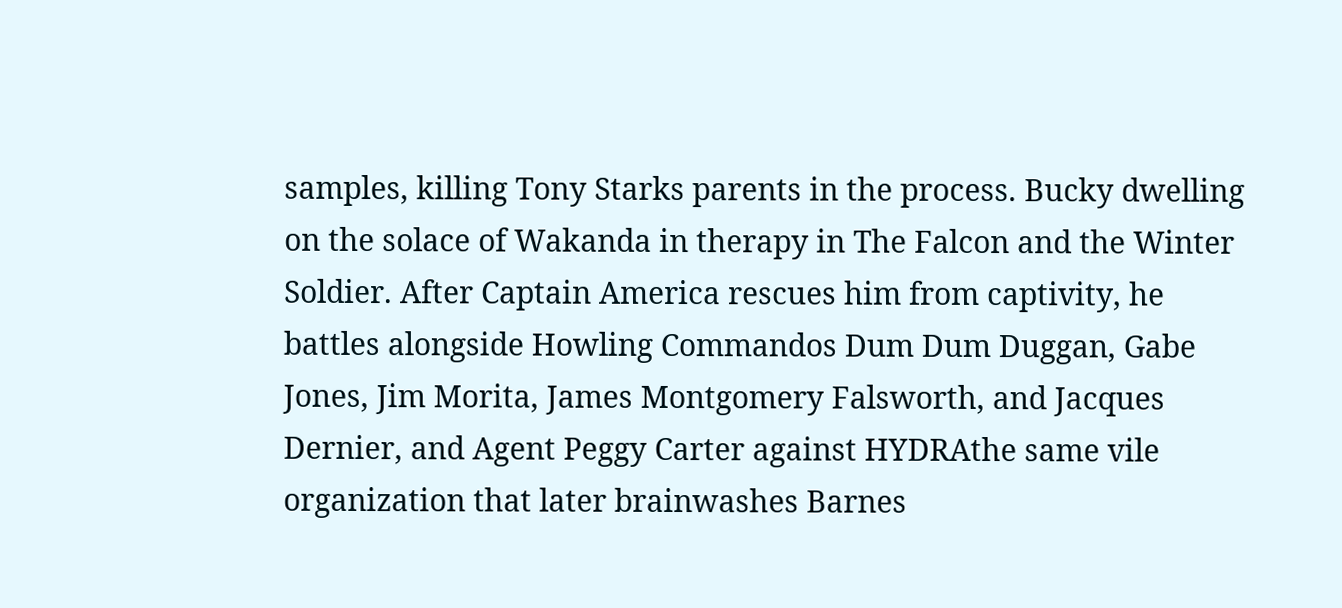samples, killing Tony Starks parents in the process. Bucky dwelling on the solace of Wakanda in therapy in The Falcon and the Winter Soldier. After Captain America rescues him from captivity, he battles alongside Howling Commandos Dum Dum Duggan, Gabe Jones, Jim Morita, James Montgomery Falsworth, and Jacques Dernier, and Agent Peggy Carter against HYDRAthe same vile organization that later brainwashes Barnes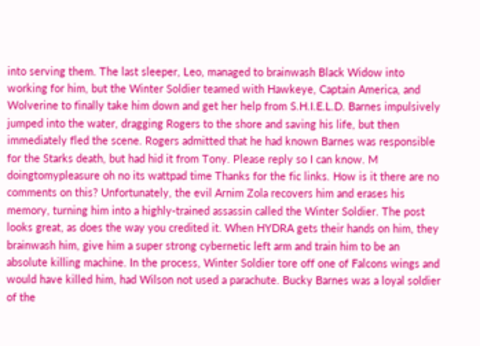into serving them. The last sleeper, Leo, managed to brainwash Black Widow into working for him, but the Winter Soldier teamed with Hawkeye, Captain America, and Wolverine to finally take him down and get her help from S.H.I.E.L.D. Barnes impulsively jumped into the water, dragging Rogers to the shore and saving his life, but then immediately fled the scene. Rogers admitted that he had known Barnes was responsible for the Starks death, but had hid it from Tony. Please reply so I can know. M doingtomypleasure oh no its wattpad time Thanks for the fic links. How is it there are no comments on this? Unfortunately, the evil Arnim Zola recovers him and erases his memory, turning him into a highly-trained assassin called the Winter Soldier. The post looks great, as does the way you credited it. When HYDRA gets their hands on him, they brainwash him, give him a super strong cybernetic left arm and train him to be an absolute killing machine. In the process, Winter Soldier tore off one of Falcons wings and would have killed him, had Wilson not used a parachute. Bucky Barnes was a loyal soldier of the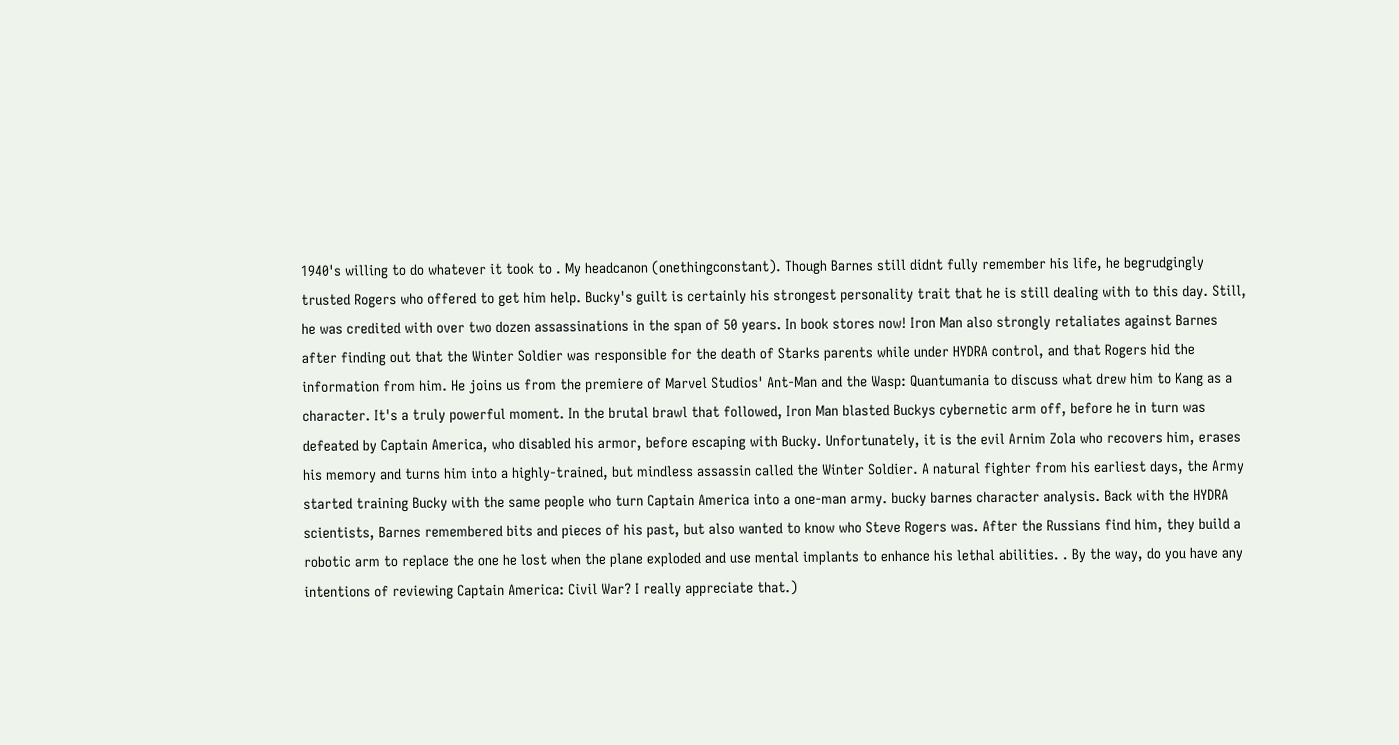1940's willing to do whatever it took to . My headcanon (onethingconstant). Though Barnes still didnt fully remember his life, he begrudgingly trusted Rogers who offered to get him help. Bucky's guilt is certainly his strongest personality trait that he is still dealing with to this day. Still, he was credited with over two dozen assassinations in the span of 50 years. In book stores now! Iron Man also strongly retaliates against Barnes after finding out that the Winter Soldier was responsible for the death of Starks parents while under HYDRA control, and that Rogers hid the information from him. He joins us from the premiere of Marvel Studios' Ant-Man and the Wasp: Quantumania to discuss what drew him to Kang as a character. It's a truly powerful moment. In the brutal brawl that followed, Iron Man blasted Buckys cybernetic arm off, before he in turn was defeated by Captain America, who disabled his armor, before escaping with Bucky. Unfortunately, it is the evil Arnim Zola who recovers him, erases his memory and turns him into a highly-trained, but mindless assassin called the Winter Soldier. A natural fighter from his earliest days, the Army started training Bucky with the same people who turn Captain America into a one-man army. bucky barnes character analysis. Back with the HYDRA scientists, Barnes remembered bits and pieces of his past, but also wanted to know who Steve Rogers was. After the Russians find him, they build a robotic arm to replace the one he lost when the plane exploded and use mental implants to enhance his lethal abilities. . By the way, do you have any intentions of reviewing Captain America: Civil War? I really appreciate that.)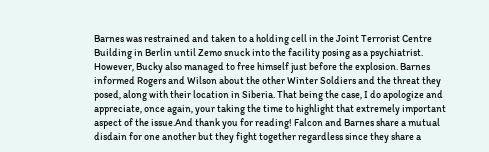Barnes was restrained and taken to a holding cell in the Joint Terrorist Centre Building in Berlin until Zemo snuck into the facility posing as a psychiatrist. However, Bucky also managed to free himself just before the explosion. Barnes informed Rogers and Wilson about the other Winter Soldiers and the threat they posed, along with their location in Siberia. That being the case, I do apologize and appreciate, once again, your taking the time to highlight that extremely important aspect of the issue.And thank you for reading! Falcon and Barnes share a mutual disdain for one another but they fight together regardless since they share a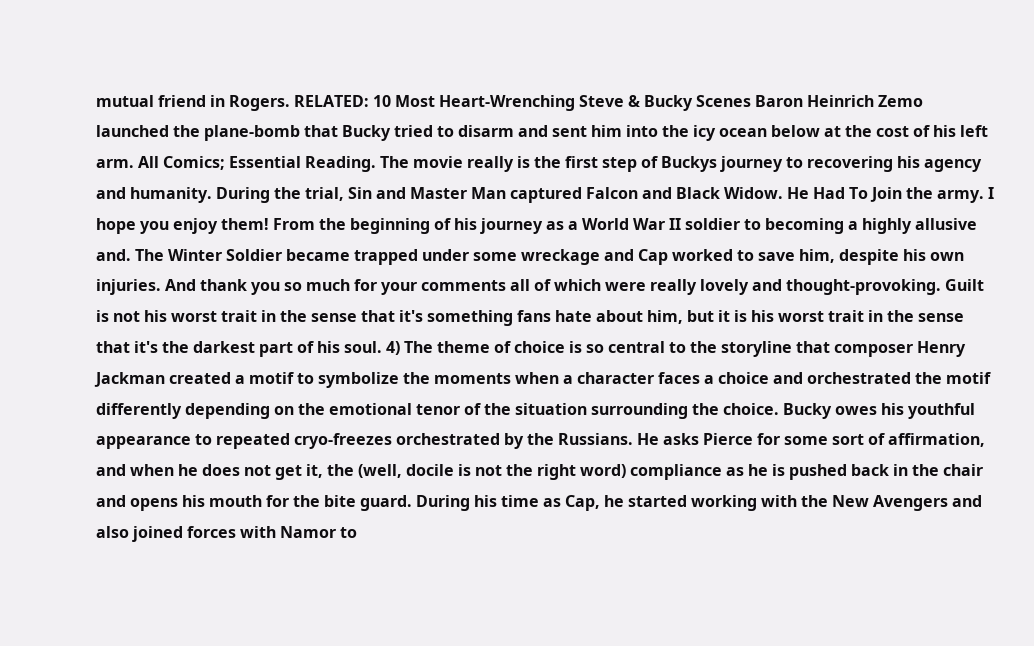mutual friend in Rogers. RELATED: 10 Most Heart-Wrenching Steve & Bucky Scenes Baron Heinrich Zemo launched the plane-bomb that Bucky tried to disarm and sent him into the icy ocean below at the cost of his left arm. All Comics; Essential Reading. The movie really is the first step of Buckys journey to recovering his agency and humanity. During the trial, Sin and Master Man captured Falcon and Black Widow. He Had To Join the army. I hope you enjoy them! From the beginning of his journey as a World War II soldier to becoming a highly allusive and. The Winter Soldier became trapped under some wreckage and Cap worked to save him, despite his own injuries. And thank you so much for your comments all of which were really lovely and thought-provoking. Guilt is not his worst trait in the sense that it's something fans hate about him, but it is his worst trait in the sense that it's the darkest part of his soul. 4) The theme of choice is so central to the storyline that composer Henry Jackman created a motif to symbolize the moments when a character faces a choice and orchestrated the motif differently depending on the emotional tenor of the situation surrounding the choice. Bucky owes his youthful appearance to repeated cryo-freezes orchestrated by the Russians. He asks Pierce for some sort of affirmation, and when he does not get it, the (well, docile is not the right word) compliance as he is pushed back in the chair and opens his mouth for the bite guard. During his time as Cap, he started working with the New Avengers and also joined forces with Namor to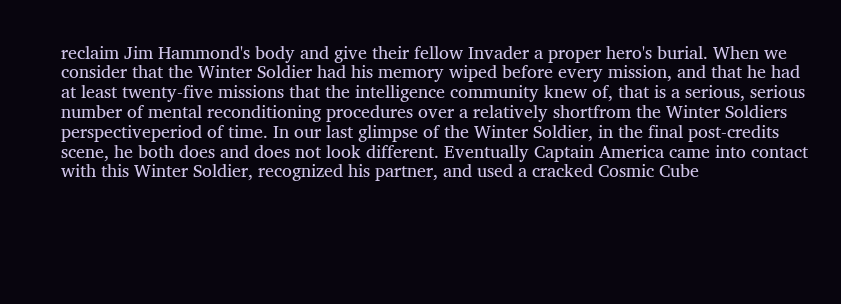reclaim Jim Hammond's body and give their fellow Invader a proper hero's burial. When we consider that the Winter Soldier had his memory wiped before every mission, and that he had at least twenty-five missions that the intelligence community knew of, that is a serious, serious number of mental reconditioning procedures over a relatively shortfrom the Winter Soldiers perspectiveperiod of time. In our last glimpse of the Winter Soldier, in the final post-credits scene, he both does and does not look different. Eventually Captain America came into contact with this Winter Soldier, recognized his partner, and used a cracked Cosmic Cube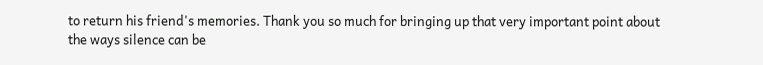to return his friend's memories. Thank you so much for bringing up that very important point about the ways silence can be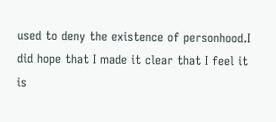used to deny the existence of personhood.I did hope that I made it clear that I feel it is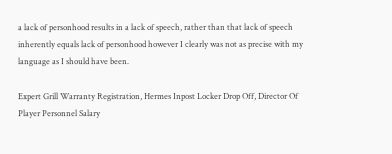a lack of personhood results in a lack of speech, rather than that lack of speech inherently equals lack of personhood however I clearly was not as precise with my language as I should have been.

Expert Grill Warranty Registration, Hermes Inpost Locker Drop Off, Director Of Player Personnel Salary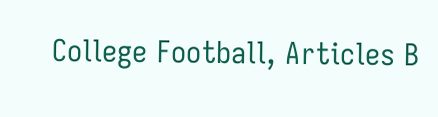College Football, Articles B